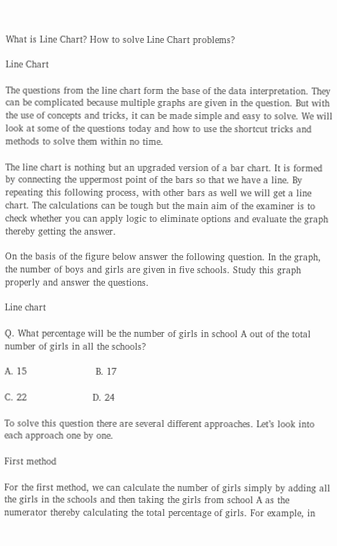What is Line Chart? How to solve Line Chart problems?

Line Chart

The questions from the line chart form the base of the data interpretation. They can be complicated because multiple graphs are given in the question. But with the use of concepts and tricks, it can be made simple and easy to solve. We will look at some of the questions today and how to use the shortcut tricks and methods to solve them within no time.

The line chart is nothing but an upgraded version of a bar chart. It is formed by connecting the uppermost point of the bars so that we have a line. By repeating this following process, with other bars as well we will get a line chart. The calculations can be tough but the main aim of the examiner is to check whether you can apply logic to eliminate options and evaluate the graph thereby getting the answer.

On the basis of the figure below answer the following question. In the graph, the number of boys and girls are given in five schools. Study this graph properly and answer the questions.

Line chart

Q. What percentage will be the number of girls in school A out of the total number of girls in all the schools?

A. 15                       B. 17

C. 22                      D. 24

To solve this question there are several different approaches. Let’s look into each approach one by one.

First method

For the first method, we can calculate the number of girls simply by adding all the girls in the schools and then taking the girls from school A as the numerator thereby calculating the total percentage of girls. For example, in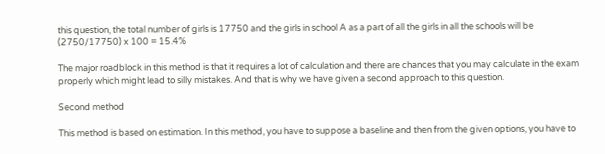this question, the total number of girls is 17750 and the girls in school A as a part of all the girls in all the schools will be (2750/17750) x 100 = 15.4%

The major roadblock in this method is that it requires a lot of calculation and there are chances that you may calculate in the exam properly which might lead to silly mistakes. And that is why we have given a second approach to this question.

Second method

This method is based on estimation. In this method, you have to suppose a baseline and then from the given options, you have to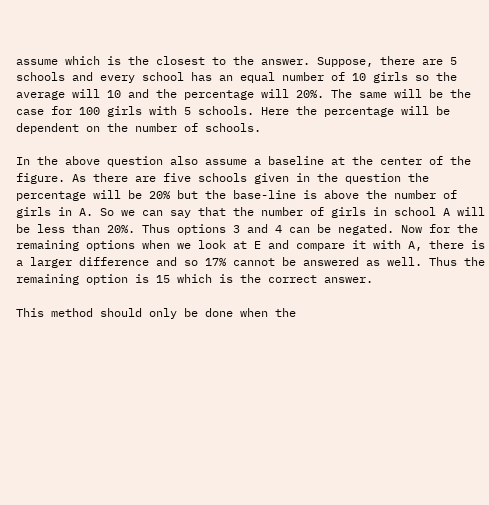assume which is the closest to the answer. Suppose, there are 5 schools and every school has an equal number of 10 girls so the average will 10 and the percentage will 20%. The same will be the case for 100 girls with 5 schools. Here the percentage will be dependent on the number of schools.

In the above question also assume a baseline at the center of the figure. As there are five schools given in the question the percentage will be 20% but the base-line is above the number of girls in A. So we can say that the number of girls in school A will be less than 20%. Thus options 3 and 4 can be negated. Now for the remaining options when we look at E and compare it with A, there is a larger difference and so 17% cannot be answered as well. Thus the remaining option is 15 which is the correct answer.

This method should only be done when the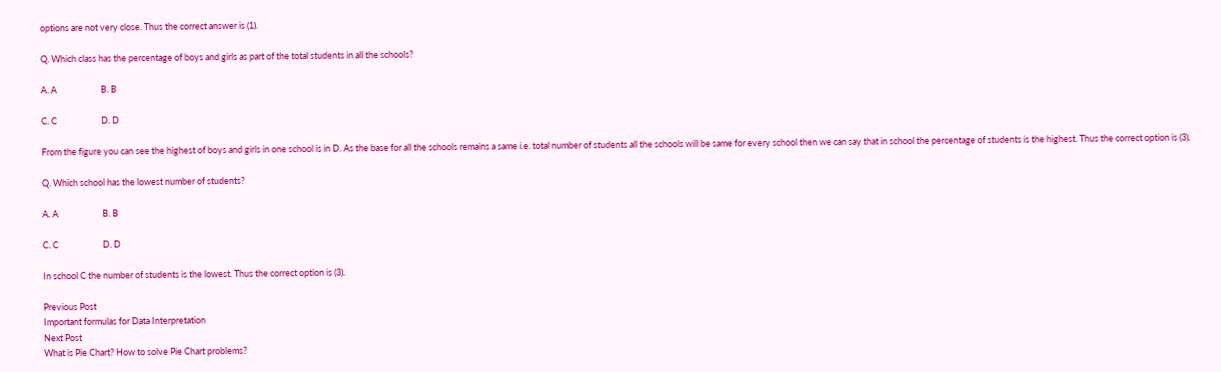options are not very close. Thus the correct answer is (1).

Q. Which class has the percentage of boys and girls as part of the total students in all the schools?

A. A                      B. B

C. C                      D. D

From the figure you can see the highest of boys and girls in one school is in D. As the base for all the schools remains a same i.e. total number of students all the schools will be same for every school then we can say that in school the percentage of students is the highest. Thus the correct option is (3).

Q. Which school has the lowest number of students?

A. A                      B. B

C. C                      D. D

In school C the number of students is the lowest. Thus the correct option is (3).

Previous Post
Important formulas for Data Interpretation
Next Post
What is Pie Chart? How to solve Pie Chart problems?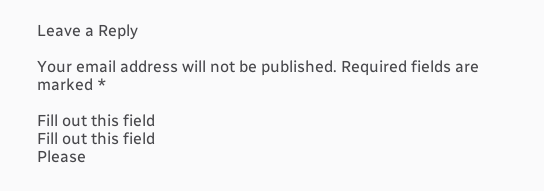Leave a Reply

Your email address will not be published. Required fields are marked *

Fill out this field
Fill out this field
Please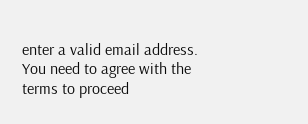enter a valid email address.
You need to agree with the terms to proceed